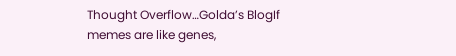Thought Overflow…Golda’s BlogIf memes are like genes,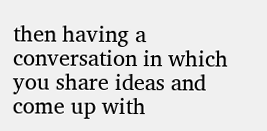then having a conversation in which you share ideas and come up with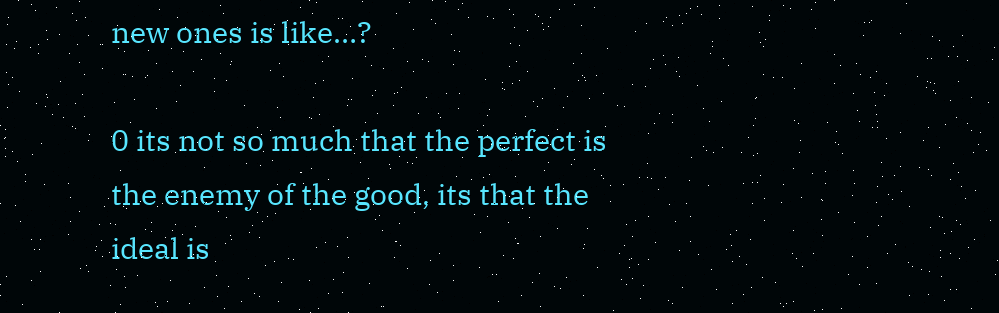new ones is like…?

0 its not so much that the perfect is the enemy of the good, its that the ideal is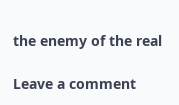the enemy of the real

Leave a comment